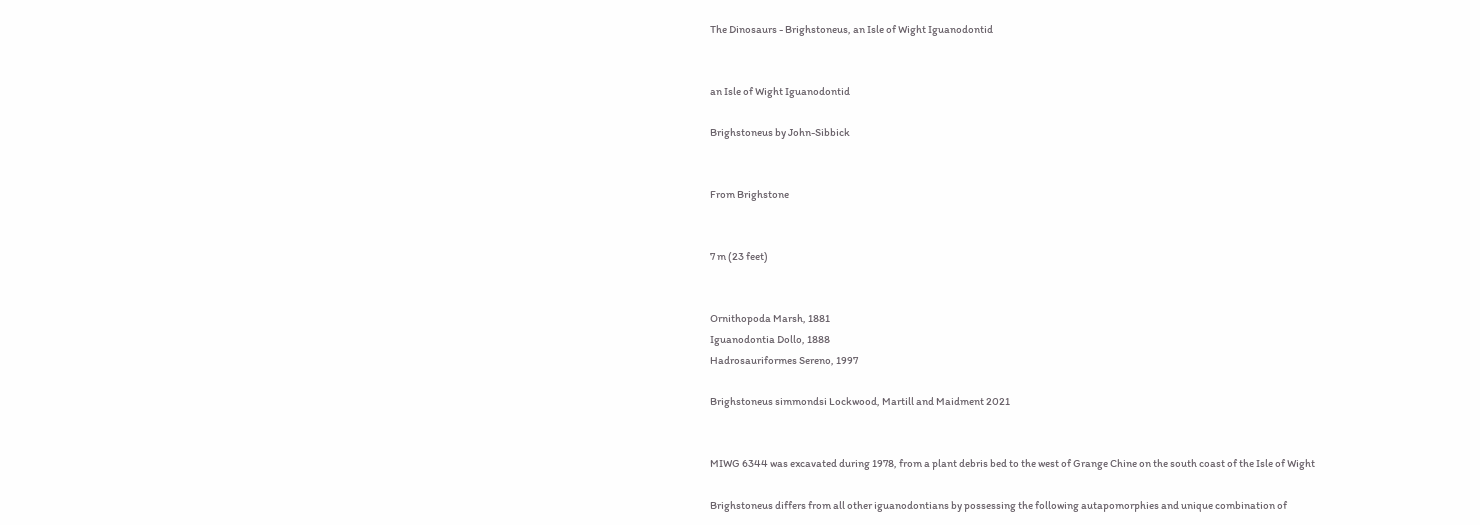The Dinosaurs - Brighstoneus, an Isle of Wight Iguanodontid


an Isle of Wight Iguanodontid

Brighstoneus by John-Sibbick


From Brighstone


7 m (23 feet)


Ornithopoda Marsh, 1881
Iguanodontia Dollo, 1888
Hadrosauriformes Sereno, 1997

Brighstoneus simmondsi Lockwood, Martill and Maidment 2021


MIWG 6344 was excavated during 1978, from a plant debris bed to the west of Grange Chine on the south coast of the Isle of Wight

Brighstoneus differs from all other iguanodontians by possessing the following autapomorphies and unique combination of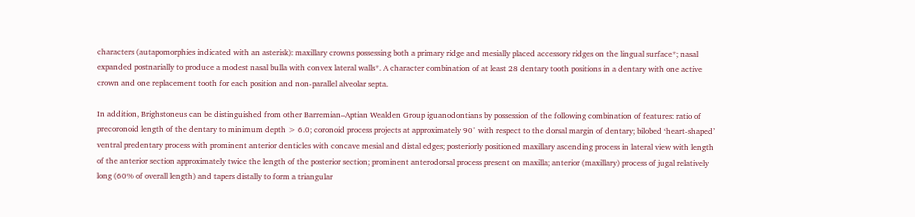characters (autapomorphies indicated with an asterisk): maxillary crowns possessing both a primary ridge and mesially placed accessory ridges on the lingual surface*; nasal expanded postnarially to produce a modest nasal bulla with convex lateral walls*. A character combination of at least 28 dentary tooth positions in a dentary with one active crown and one replacement tooth for each position and non-parallel alveolar septa.

In addition, Brighstoneus can be distinguished from other Barremian–Aptian Wealden Group iguanodontians by possession of the following combination of features: ratio of precoronoid length of the dentary to minimum depth > 6.0; coronoid process projects at approximately 90° with respect to the dorsal margin of dentary; bilobed ‘heart-shaped’ ventral predentary process with prominent anterior denticles with concave mesial and distal edges; posteriorly positioned maxillary ascending process in lateral view with length of the anterior section approximately twice the length of the posterior section; prominent anterodorsal process present on maxilla; anterior (maxillary) process of jugal relatively long (60% of overall length) and tapers distally to form a triangular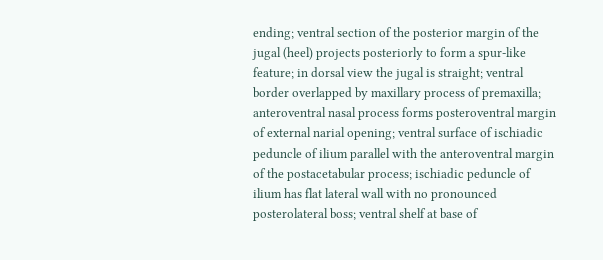ending; ventral section of the posterior margin of the jugal (heel) projects posteriorly to form a spur-like feature; in dorsal view the jugal is straight; ventral border overlapped by maxillary process of premaxilla; anteroventral nasal process forms posteroventral margin of external narial opening; ventral surface of ischiadic peduncle of ilium parallel with the anteroventral margin of the postacetabular process; ischiadic peduncle of ilium has flat lateral wall with no pronounced posterolateral boss; ventral shelf at base of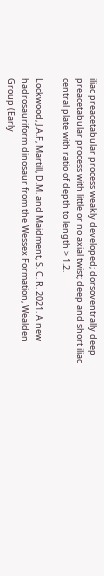iliac preacetabular process weakly developed; dorsoventrally deep preacetabular process with little or no axial twist; deep and short iliac central plate with ratio of depth to length > 1.2.

Lockwood, J.A.F, Martill, D.M. and Maidment, S. C. R. 2021. A new hadrosauriform dinosaur from the Wessex Formation, Wealden Group (Early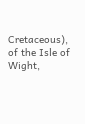Cretaceous), of the Isle of Wight,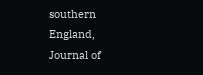southern England, Journal of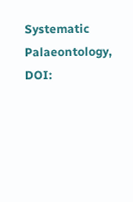Systematic Palaeontology, DOI: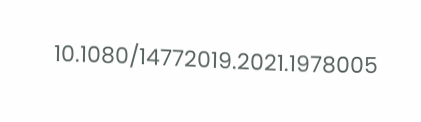10.1080/14772019.2021.1978005